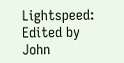Lightspeed: Edited by John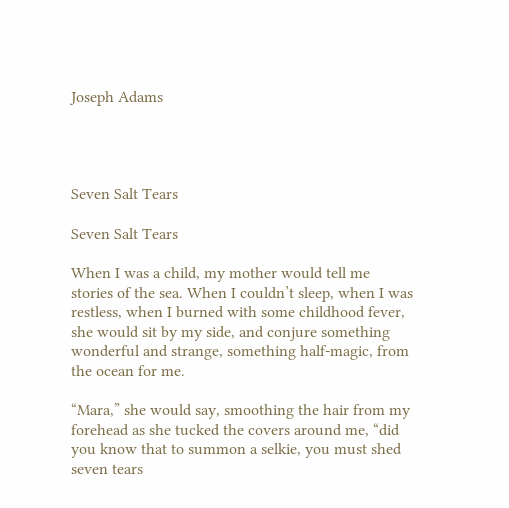Joseph Adams




Seven Salt Tears

Seven Salt Tears

When I was a child, my mother would tell me stories of the sea. When I couldn’t sleep, when I was restless, when I burned with some childhood fever, she would sit by my side, and conjure something wonderful and strange, something half-magic, from the ocean for me.

“Mara,” she would say, smoothing the hair from my forehead as she tucked the covers around me, “did you know that to summon a selkie, you must shed seven tears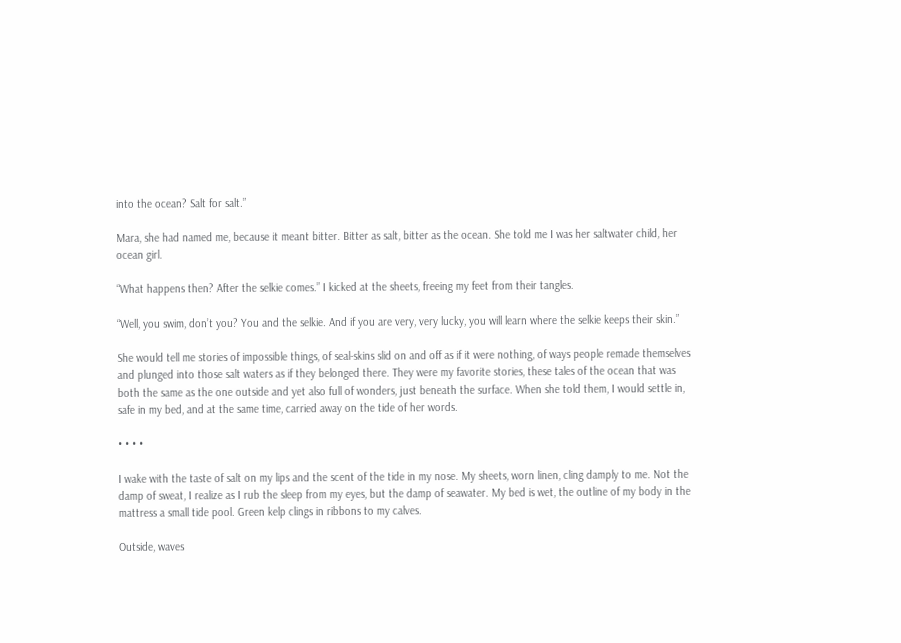into the ocean? Salt for salt.”

Mara, she had named me, because it meant bitter. Bitter as salt, bitter as the ocean. She told me I was her saltwater child, her ocean girl.

“What happens then? After the selkie comes.” I kicked at the sheets, freeing my feet from their tangles.

“Well, you swim, don’t you? You and the selkie. And if you are very, very lucky, you will learn where the selkie keeps their skin.”

She would tell me stories of impossible things, of seal-skins slid on and off as if it were nothing, of ways people remade themselves and plunged into those salt waters as if they belonged there. They were my favorite stories, these tales of the ocean that was both the same as the one outside and yet also full of wonders, just beneath the surface. When she told them, I would settle in, safe in my bed, and at the same time, carried away on the tide of her words.

• • • •

I wake with the taste of salt on my lips and the scent of the tide in my nose. My sheets, worn linen, cling damply to me. Not the damp of sweat, I realize as I rub the sleep from my eyes, but the damp of seawater. My bed is wet, the outline of my body in the mattress a small tide pool. Green kelp clings in ribbons to my calves.

Outside, waves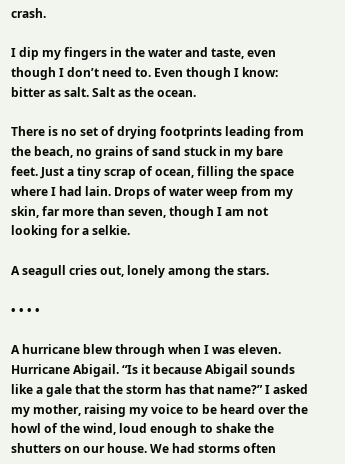crash.

I dip my fingers in the water and taste, even though I don’t need to. Even though I know: bitter as salt. Salt as the ocean.

There is no set of drying footprints leading from the beach, no grains of sand stuck in my bare feet. Just a tiny scrap of ocean, filling the space where I had lain. Drops of water weep from my skin, far more than seven, though I am not looking for a selkie.

A seagull cries out, lonely among the stars.

• • • •

A hurricane blew through when I was eleven. Hurricane Abigail. “Is it because Abigail sounds like a gale that the storm has that name?” I asked my mother, raising my voice to be heard over the howl of the wind, loud enough to shake the shutters on our house. We had storms often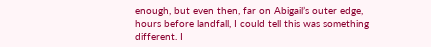enough, but even then, far on Abigail’s outer edge, hours before landfall, I could tell this was something different. I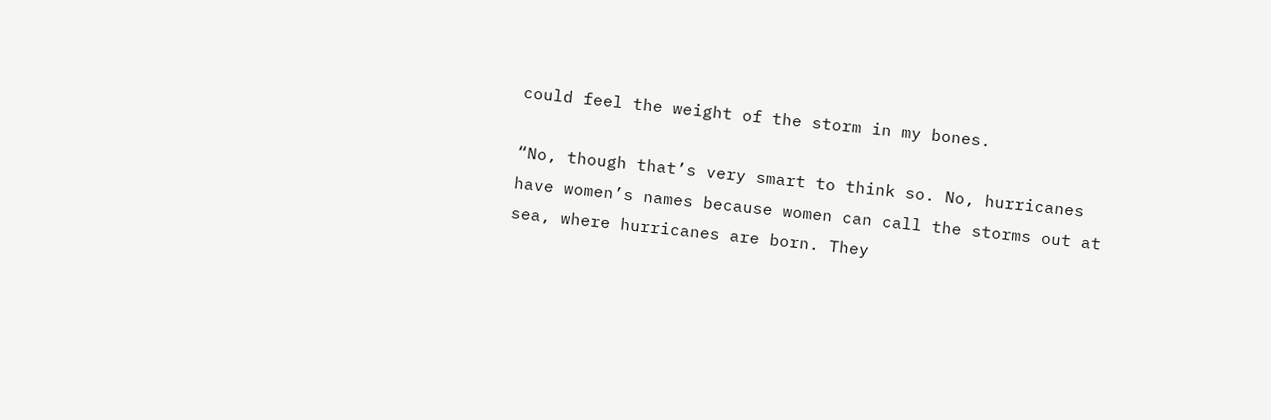could feel the weight of the storm in my bones.

“No, though that’s very smart to think so. No, hurricanes have women’s names because women can call the storms out at sea, where hurricanes are born. They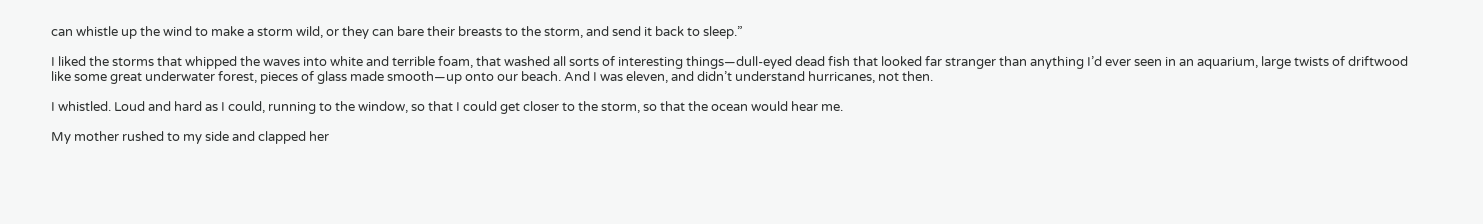can whistle up the wind to make a storm wild, or they can bare their breasts to the storm, and send it back to sleep.”

I liked the storms that whipped the waves into white and terrible foam, that washed all sorts of interesting things—dull-eyed dead fish that looked far stranger than anything I’d ever seen in an aquarium, large twists of driftwood like some great underwater forest, pieces of glass made smooth—up onto our beach. And I was eleven, and didn’t understand hurricanes, not then.

I whistled. Loud and hard as I could, running to the window, so that I could get closer to the storm, so that the ocean would hear me.

My mother rushed to my side and clapped her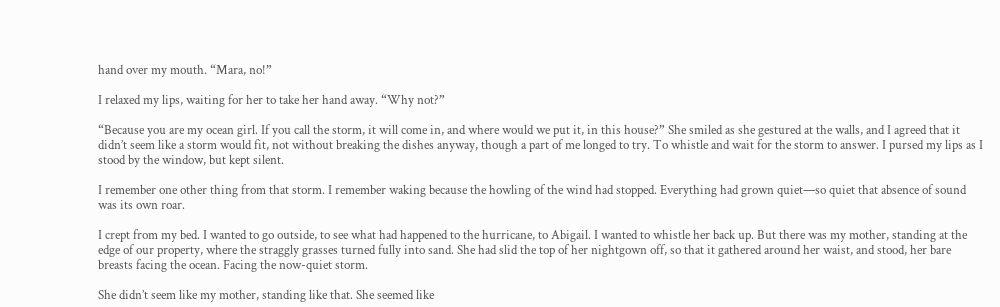hand over my mouth. “Mara, no!”

I relaxed my lips, waiting for her to take her hand away. “Why not?”

“Because you are my ocean girl. If you call the storm, it will come in, and where would we put it, in this house?” She smiled as she gestured at the walls, and I agreed that it didn’t seem like a storm would fit, not without breaking the dishes anyway, though a part of me longed to try. To whistle and wait for the storm to answer. I pursed my lips as I stood by the window, but kept silent.

I remember one other thing from that storm. I remember waking because the howling of the wind had stopped. Everything had grown quiet—so quiet that absence of sound was its own roar.

I crept from my bed. I wanted to go outside, to see what had happened to the hurricane, to Abigail. I wanted to whistle her back up. But there was my mother, standing at the edge of our property, where the straggly grasses turned fully into sand. She had slid the top of her nightgown off, so that it gathered around her waist, and stood, her bare breasts facing the ocean. Facing the now-quiet storm.

She didn’t seem like my mother, standing like that. She seemed like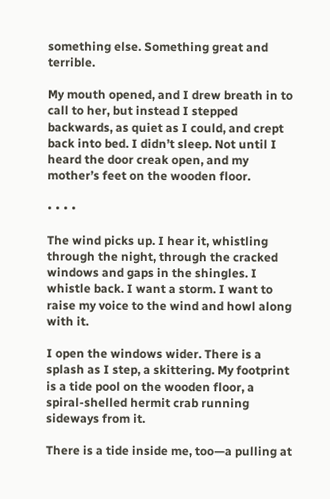something else. Something great and terrible.

My mouth opened, and I drew breath in to call to her, but instead I stepped backwards, as quiet as I could, and crept back into bed. I didn’t sleep. Not until I heard the door creak open, and my mother’s feet on the wooden floor.

• • • •

The wind picks up. I hear it, whistling through the night, through the cracked windows and gaps in the shingles. I whistle back. I want a storm. I want to raise my voice to the wind and howl along with it.

I open the windows wider. There is a splash as I step, a skittering. My footprint is a tide pool on the wooden floor, a spiral-shelled hermit crab running sideways from it.

There is a tide inside me, too—a pulling at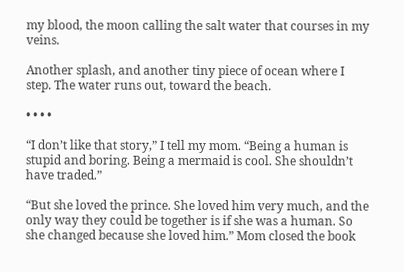my blood, the moon calling the salt water that courses in my veins.

Another splash, and another tiny piece of ocean where I step. The water runs out, toward the beach.

• • • •

“I don’t like that story,” I tell my mom. “Being a human is stupid and boring. Being a mermaid is cool. She shouldn’t have traded.”

“But she loved the prince. She loved him very much, and the only way they could be together is if she was a human. So she changed because she loved him.” Mom closed the book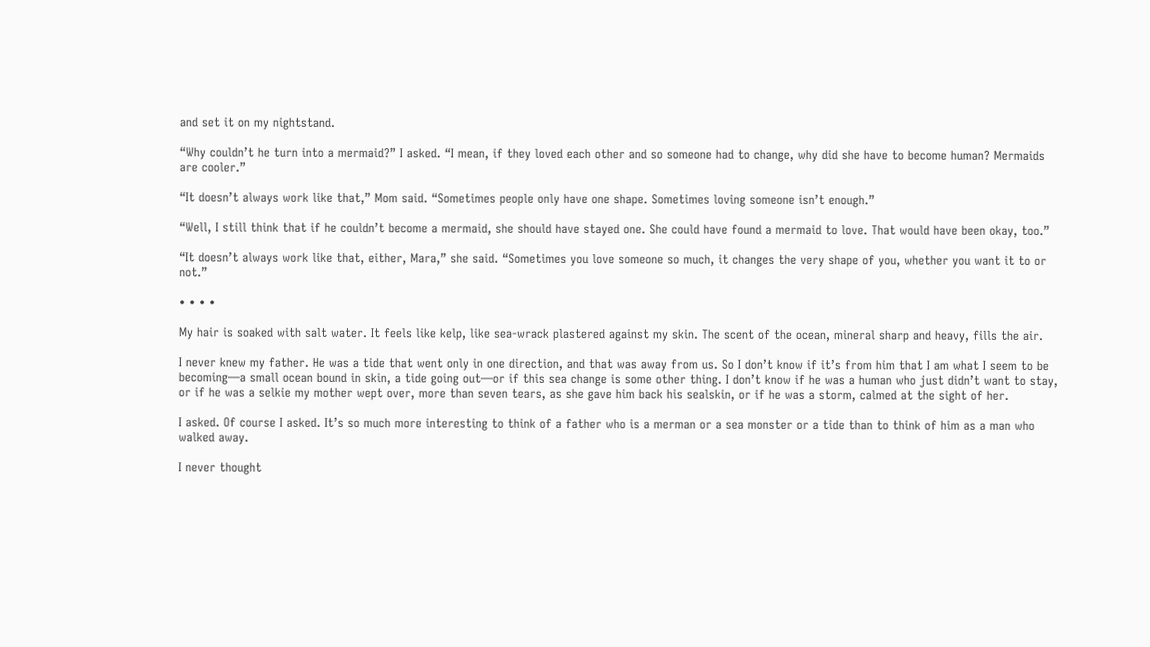and set it on my nightstand.

“Why couldn’t he turn into a mermaid?” I asked. “I mean, if they loved each other and so someone had to change, why did she have to become human? Mermaids are cooler.”

“It doesn’t always work like that,” Mom said. “Sometimes people only have one shape. Sometimes loving someone isn’t enough.”

“Well, I still think that if he couldn’t become a mermaid, she should have stayed one. She could have found a mermaid to love. That would have been okay, too.”

“It doesn’t always work like that, either, Mara,” she said. “Sometimes you love someone so much, it changes the very shape of you, whether you want it to or not.”

• • • •

My hair is soaked with salt water. It feels like kelp, like sea-wrack plastered against my skin. The scent of the ocean, mineral sharp and heavy, fills the air.

I never knew my father. He was a tide that went only in one direction, and that was away from us. So I don’t know if it’s from him that I am what I seem to be becoming—a small ocean bound in skin, a tide going out—or if this sea change is some other thing. I don’t know if he was a human who just didn’t want to stay, or if he was a selkie my mother wept over, more than seven tears, as she gave him back his sealskin, or if he was a storm, calmed at the sight of her.

I asked. Of course I asked. It’s so much more interesting to think of a father who is a merman or a sea monster or a tide than to think of him as a man who walked away.

I never thought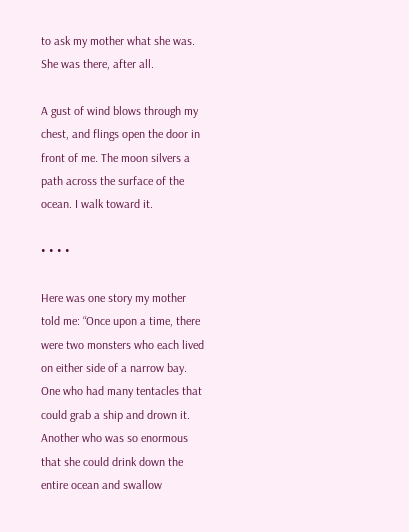to ask my mother what she was. She was there, after all.

A gust of wind blows through my chest, and flings open the door in front of me. The moon silvers a path across the surface of the ocean. I walk toward it.

• • • •

Here was one story my mother told me: “Once upon a time, there were two monsters who each lived on either side of a narrow bay. One who had many tentacles that could grab a ship and drown it. Another who was so enormous that she could drink down the entire ocean and swallow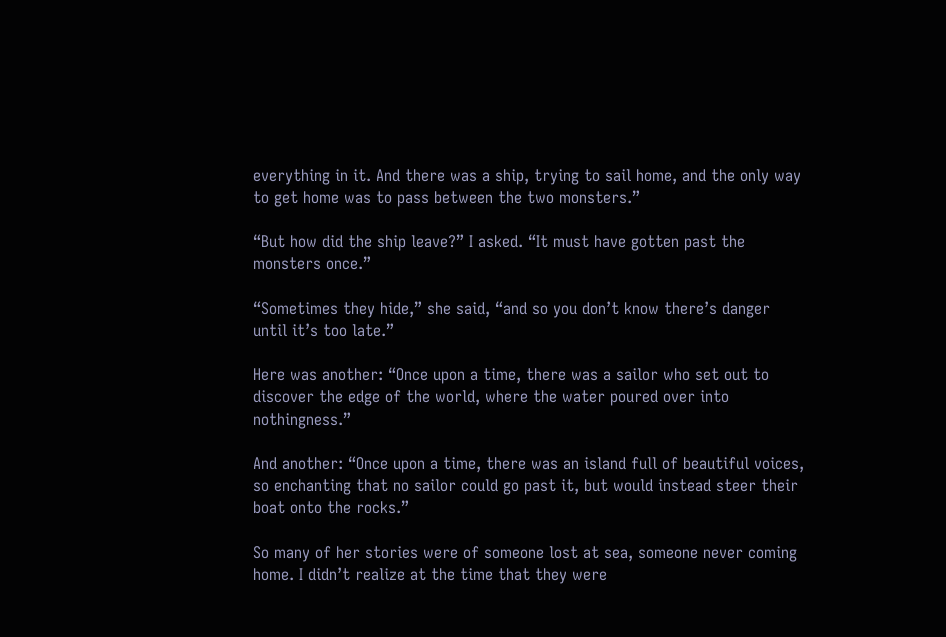everything in it. And there was a ship, trying to sail home, and the only way to get home was to pass between the two monsters.”

“But how did the ship leave?” I asked. “It must have gotten past the monsters once.”

“Sometimes they hide,” she said, “and so you don’t know there’s danger until it’s too late.”

Here was another: “Once upon a time, there was a sailor who set out to discover the edge of the world, where the water poured over into nothingness.”

And another: “Once upon a time, there was an island full of beautiful voices, so enchanting that no sailor could go past it, but would instead steer their boat onto the rocks.”

So many of her stories were of someone lost at sea, someone never coming home. I didn’t realize at the time that they were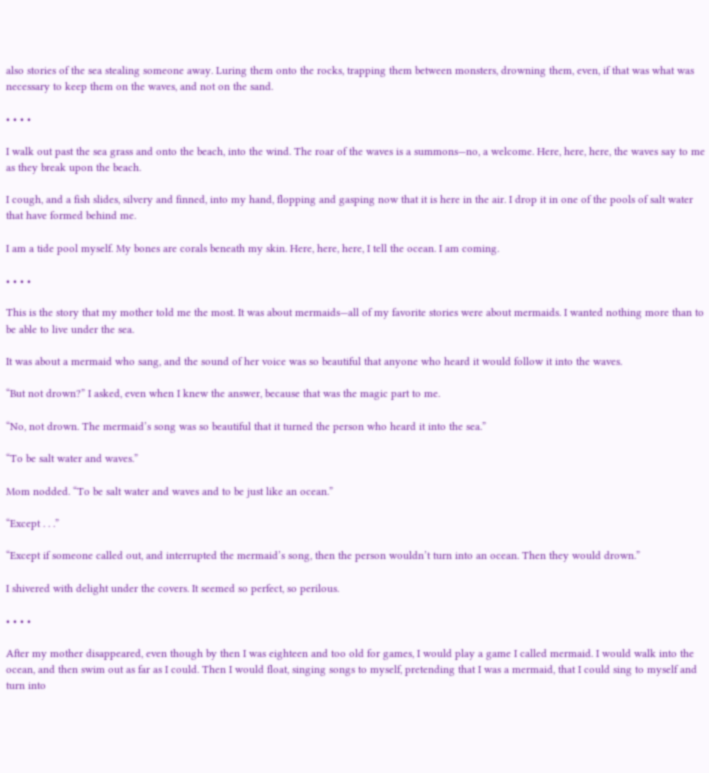also stories of the sea stealing someone away. Luring them onto the rocks, trapping them between monsters, drowning them, even, if that was what was necessary to keep them on the waves, and not on the sand.

• • • •

I walk out past the sea grass and onto the beach, into the wind. The roar of the waves is a summons—no, a welcome. Here, here, here, the waves say to me as they break upon the beach.

I cough, and a fish slides, silvery and finned, into my hand, flopping and gasping now that it is here in the air. I drop it in one of the pools of salt water that have formed behind me.

I am a tide pool myself. My bones are corals beneath my skin. Here, here, here, I tell the ocean. I am coming.

• • • •

This is the story that my mother told me the most. It was about mermaids—all of my favorite stories were about mermaids. I wanted nothing more than to be able to live under the sea.

It was about a mermaid who sang, and the sound of her voice was so beautiful that anyone who heard it would follow it into the waves.

“But not drown?” I asked, even when I knew the answer, because that was the magic part to me.

“No, not drown. The mermaid’s song was so beautiful that it turned the person who heard it into the sea.”

“To be salt water and waves.”

Mom nodded. “To be salt water and waves and to be just like an ocean.”

“Except . . .”

“Except if someone called out, and interrupted the mermaid’s song, then the person wouldn’t turn into an ocean. Then they would drown.”

I shivered with delight under the covers. It seemed so perfect, so perilous.

• • • •

After my mother disappeared, even though by then I was eighteen and too old for games, I would play a game I called mermaid. I would walk into the ocean, and then swim out as far as I could. Then I would float, singing songs to myself, pretending that I was a mermaid, that I could sing to myself and turn into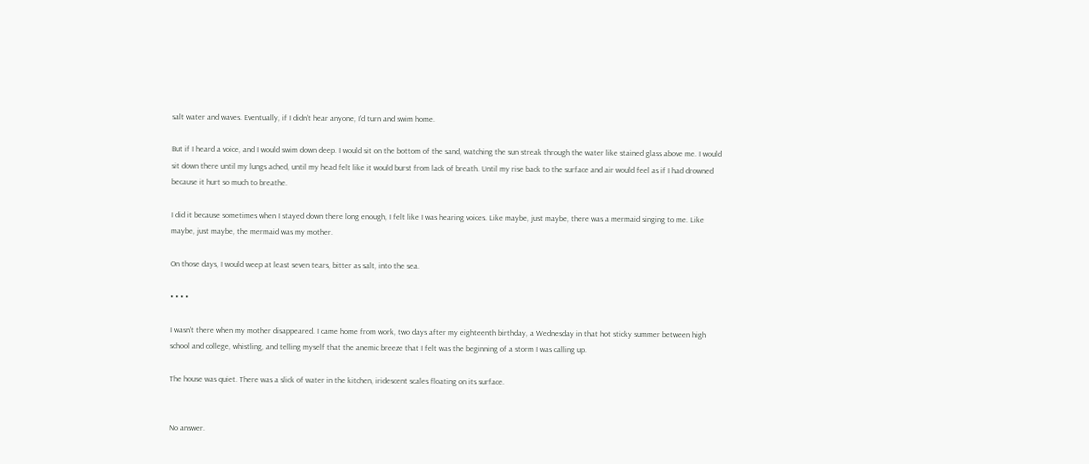salt water and waves. Eventually, if I didn’t hear anyone, I’d turn and swim home.

But if I heard a voice, and I would swim down deep. I would sit on the bottom of the sand, watching the sun streak through the water like stained glass above me. I would sit down there until my lungs ached, until my head felt like it would burst from lack of breath. Until my rise back to the surface and air would feel as if I had drowned because it hurt so much to breathe.

I did it because sometimes when I stayed down there long enough, I felt like I was hearing voices. Like maybe, just maybe, there was a mermaid singing to me. Like maybe, just maybe, the mermaid was my mother.

On those days, I would weep at least seven tears, bitter as salt, into the sea.

• • • •

I wasn’t there when my mother disappeared. I came home from work, two days after my eighteenth birthday, a Wednesday in that hot sticky summer between high school and college, whistling, and telling myself that the anemic breeze that I felt was the beginning of a storm I was calling up.

The house was quiet. There was a slick of water in the kitchen, iridescent scales floating on its surface.


No answer.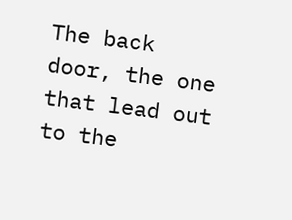The back door, the one that lead out to the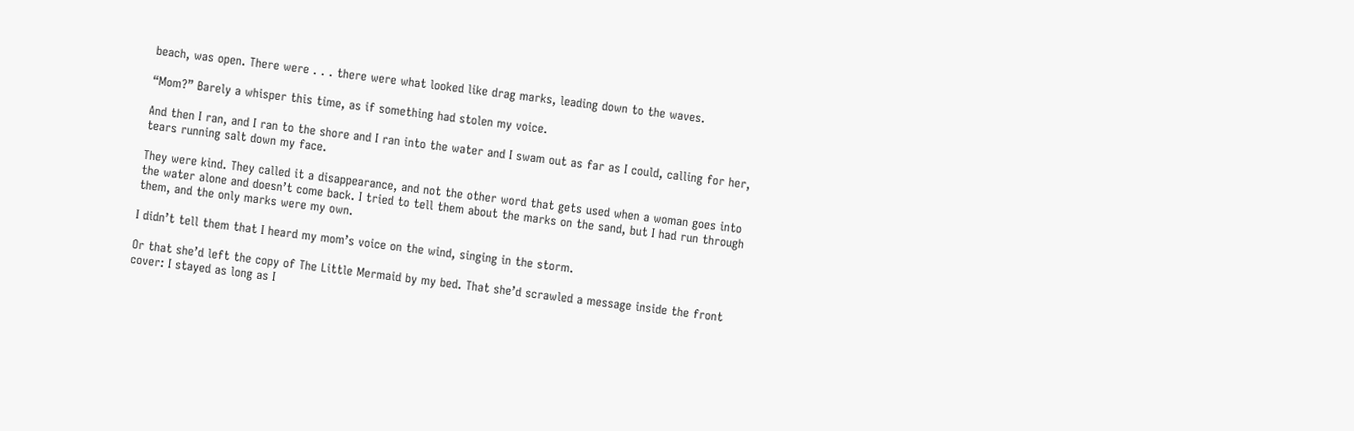beach, was open. There were . . . there were what looked like drag marks, leading down to the waves.

“Mom?” Barely a whisper this time, as if something had stolen my voice.

And then I ran, and I ran to the shore and I ran into the water and I swam out as far as I could, calling for her, tears running salt down my face.

They were kind. They called it a disappearance, and not the other word that gets used when a woman goes into the water alone and doesn’t come back. I tried to tell them about the marks on the sand, but I had run through them, and the only marks were my own.

I didn’t tell them that I heard my mom’s voice on the wind, singing in the storm.

Or that she’d left the copy of The Little Mermaid by my bed. That she’d scrawled a message inside the front cover: I stayed as long as I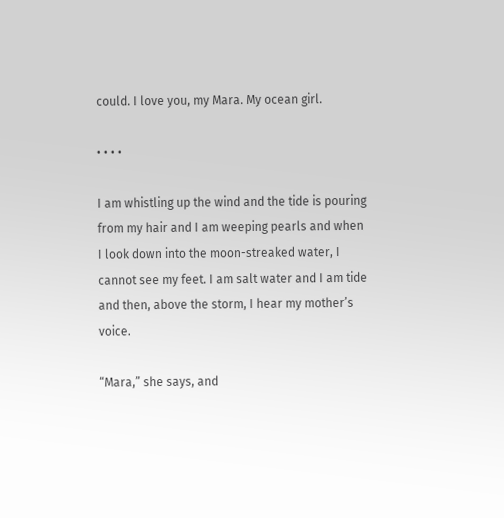could. I love you, my Mara. My ocean girl.

• • • •

I am whistling up the wind and the tide is pouring from my hair and I am weeping pearls and when I look down into the moon-streaked water, I cannot see my feet. I am salt water and I am tide and then, above the storm, I hear my mother’s voice.

“Mara,” she says, and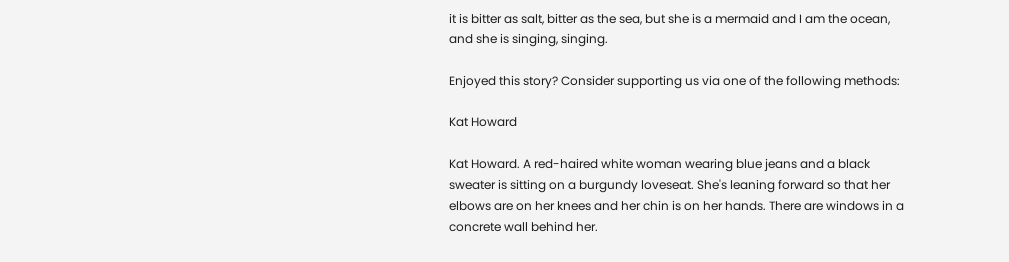it is bitter as salt, bitter as the sea, but she is a mermaid and I am the ocean, and she is singing, singing.

Enjoyed this story? Consider supporting us via one of the following methods:

Kat Howard

Kat Howard. A red-haired white woman wearing blue jeans and a black sweater is sitting on a burgundy loveseat. She's leaning forward so that her elbows are on her knees and her chin is on her hands. There are windows in a concrete wall behind her.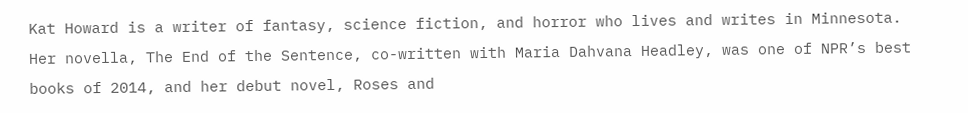Kat Howard is a writer of fantasy, science fiction, and horror who lives and writes in Minnesota. Her novella, The End of the Sentence, co-written with Maria Dahvana Headley, was one of NPR’s best books of 2014, and her debut novel, Roses and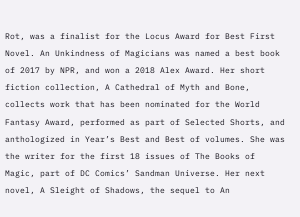Rot, was a finalist for the Locus Award for Best First Novel. An Unkindness of Magicians was named a best book of 2017 by NPR, and won a 2018 Alex Award. Her short fiction collection, A Cathedral of Myth and Bone, collects work that has been nominated for the World Fantasy Award, performed as part of Selected Shorts, and anthologized in Year’s Best and Best of volumes. She was the writer for the first 18 issues of The Books of Magic, part of DC Comics’ Sandman Universe. Her next novel, A Sleight of Shadows, the sequel to An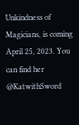Unkindness of Magicians, is coming April 25, 2023. You can find her @KatwithSword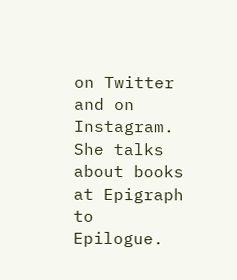on Twitter and on Instagram. She talks about books at Epigraph to Epilogue.